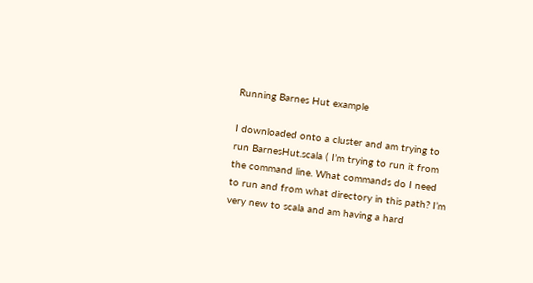Running Barnes Hut example

I downloaded onto a cluster and am trying to run BarnesHut.scala ( I’m trying to run it from the command line. What commands do I need to run and from what directory in this path? I’m very new to scala and am having a hard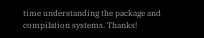time understanding the package and compilation systems. Thanks!